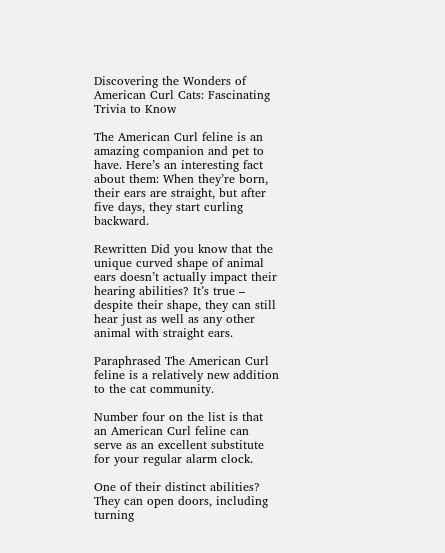Discovering the Wonders of American Curl Cats: Fascinating Trivia to Know

The American Curl feline is an amazing companion and pet to have. Here’s an interesting fact about them: When they’re born, their ears are straight, but after five days, they start curling backward.

Rewritten Did you know that the unique curved shape of animal ears doesn’t actually impact their hearing abilities? It’s true – despite their shape, they can still hear just as well as any other animal with straight ears.

Paraphrased The American Curl feline is a relatively new addition to the cat community.

Number four on the list is that an American Curl feline can serve as an excellent substitute for your regular alarm clock.

One of their distinct abilities? They can open doors, including turning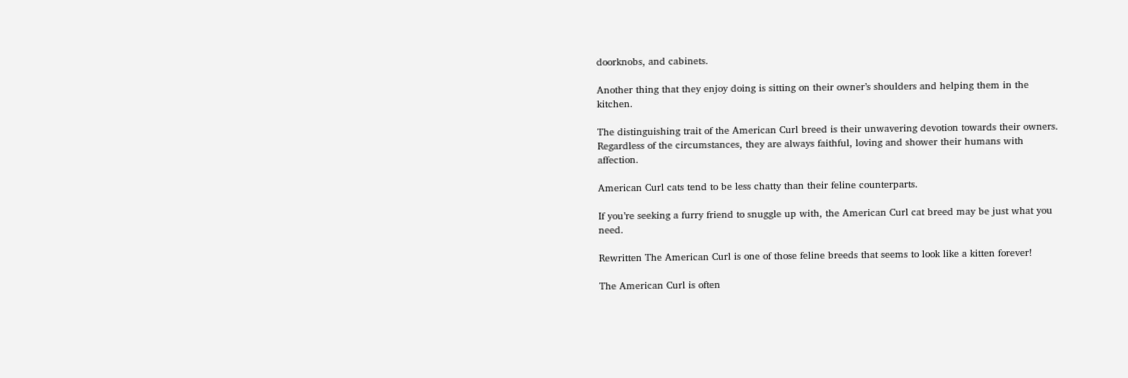doorknobs, and cabinets.

Another thing that they enjoy doing is sitting on their owner’s shoulders and helping them in the kitchen.

The distinguishing trait of the American Curl breed is their unwavering devotion towards their owners. Regardless of the circumstances, they are always faithful, loving and shower their humans with affection.

American Curl cats tend to be less chatty than their feline counterparts.

If you’re seeking a furry friend to snuggle up with, the American Curl cat breed may be just what you need.

Rewritten The American Curl is one of those feline breeds that seems to look like a kitten forever!

The American Curl is often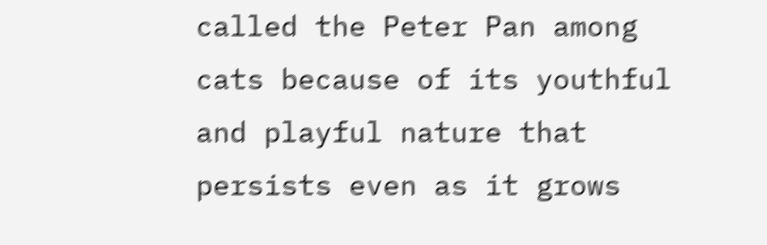called the Peter Pan among cats because of its youthful and playful nature that persists even as it grows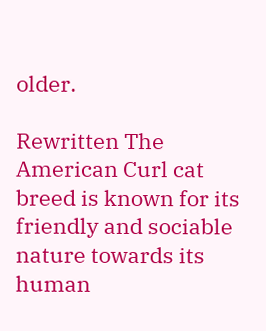older.

Rewritten The American Curl cat breed is known for its friendly and sociable nature towards its human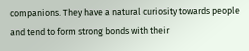companions. They have a natural curiosity towards people and tend to form strong bonds with their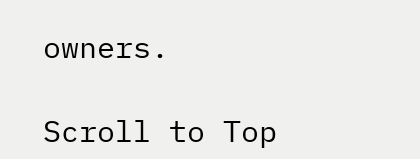owners.

Scroll to Top